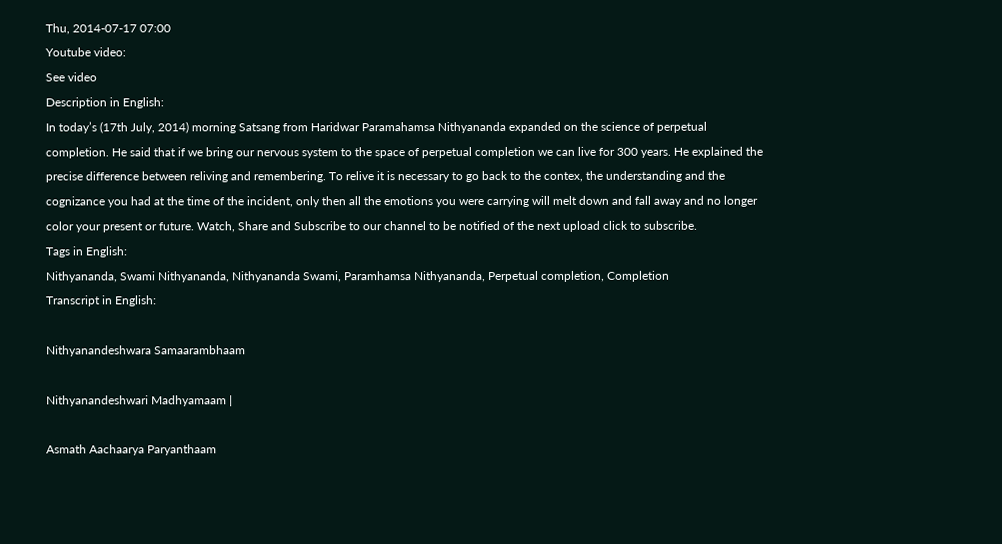Thu, 2014-07-17 07:00
Youtube video:
See video
Description in English:
In today’s (17th July, 2014) morning Satsang from Haridwar Paramahamsa Nithyananda expanded on the science of perpetual completion. He said that if we bring our nervous system to the space of perpetual completion we can live for 300 years. He explained the precise difference between reliving and remembering. To relive it is necessary to go back to the contex, the understanding and the cognizance you had at the time of the incident, only then all the emotions you were carrying will melt down and fall away and no longer color your present or future. Watch, Share and Subscribe to our channel to be notified of the next upload click to subscribe.
Tags in English:
Nithyananda, Swami Nithyananda, Nithyananda Swami, Paramhamsa Nithyananda, Perpetual completion, Completion
Transcript in English:

Nithyanandeshwara Samaarambhaam

Nithyanandeshwari Madhyamaam |

Asmath Aachaarya Paryanthaam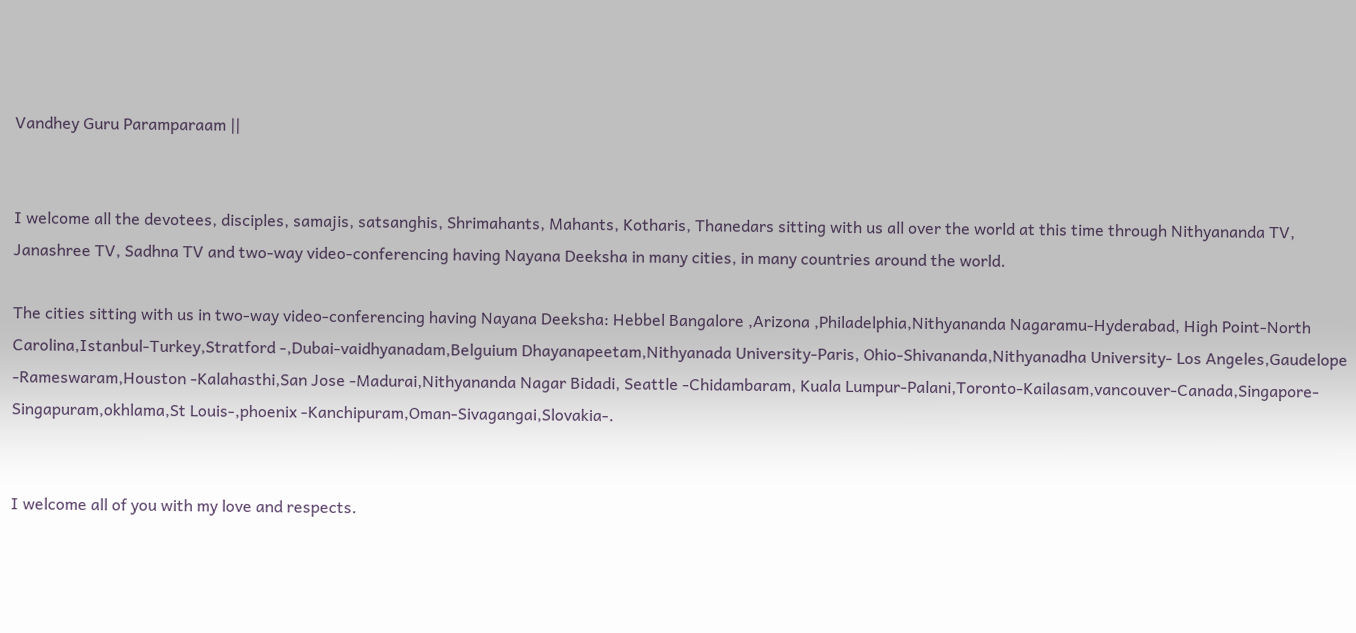Vandhey Guru Paramparaam ||


I welcome all the devotees, disciples, samajis, satsanghis, Shrimahants, Mahants, Kotharis, Thanedars sitting with us all over the world at this time through Nithyananda TV, Janashree TV, Sadhna TV and two-way video-conferencing having Nayana Deeksha in many cities, in many countries around the world.

The cities sitting with us in two-way video-conferencing having Nayana Deeksha: Hebbel Bangalore ,Arizona ,Philadelphia,Nithyananda Nagaramu-Hyderabad, High Point-North Carolina,Istanbul-Turkey,Stratford -,Dubai-vaidhyanadam,Belguium Dhayanapeetam,Nithyanada University-Paris, Ohio-Shivananda,Nithyanadha University- Los Angeles,Gaudelope -Rameswaram,Houston -Kalahasthi,San Jose -Madurai,Nithyananda Nagar Bidadi, Seattle -Chidambaram, Kuala Lumpur-Palani,Toronto-Kailasam,vancouver-Canada,Singapore-Singapuram,okhlama,St Louis-,phoenix -Kanchipuram,Oman-Sivagangai,Slovakia-.


I welcome all of you with my love and respects.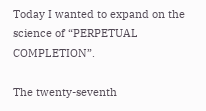Today I wanted to expand on the science of “PERPETUAL COMPLETION”.

The twenty-seventh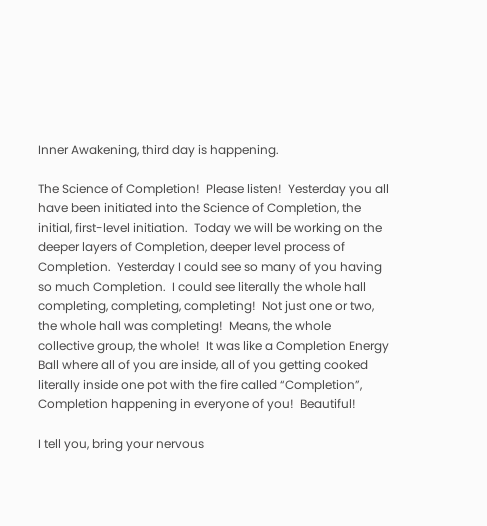Inner Awakening, third day is happening.

The Science of Completion!  Please listen!  Yesterday you all have been initiated into the Science of Completion, the initial, first-level initiation.  Today we will be working on the deeper layers of Completion, deeper level process of Completion.  Yesterday I could see so many of you having so much Completion.  I could see literally the whole hall completing, completing, completing!  Not just one or two, the whole hall was completing!  Means, the whole collective group, the whole!  It was like a Completion Energy Ball where all of you are inside, all of you getting cooked literally inside one pot with the fire called “Completion”, Completion happening in everyone of you!  Beautiful!

I tell you, bring your nervous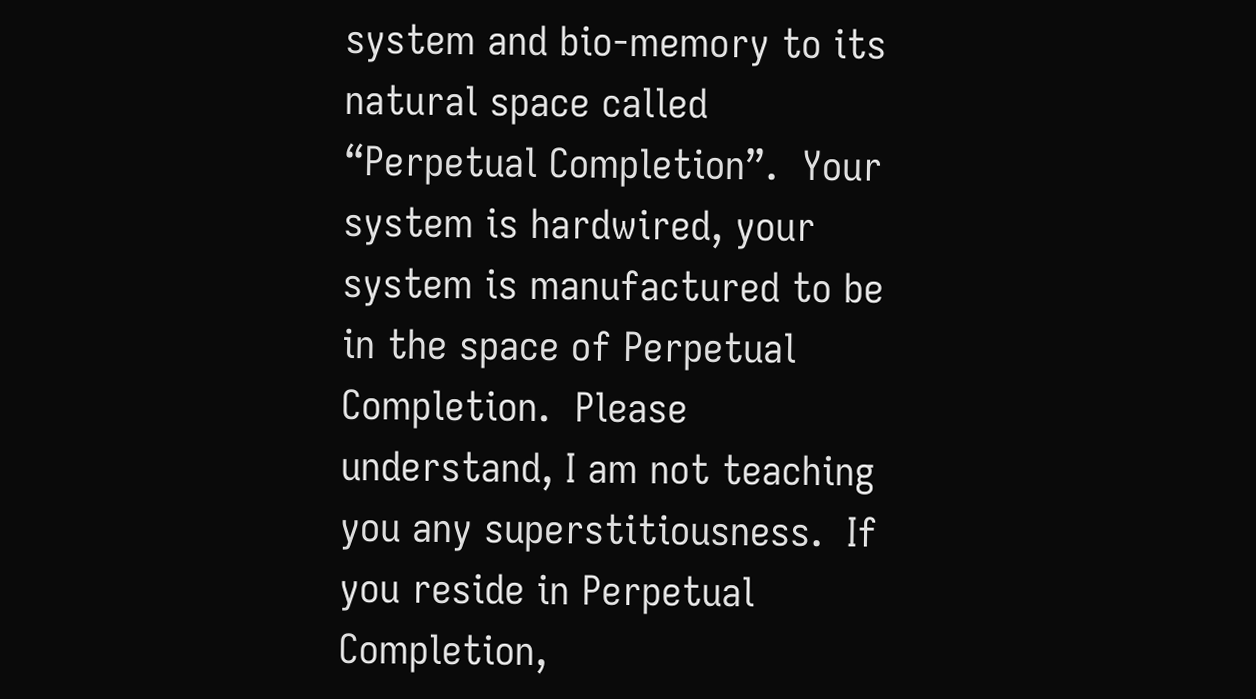system and bio-memory to its natural space called “Perpetual Completion”.  Your system is hardwired, your system is manufactured to be in the space of Perpetual Completion.  Please understand, I am not teaching you any superstitiousness.  If you reside in Perpetual Completion,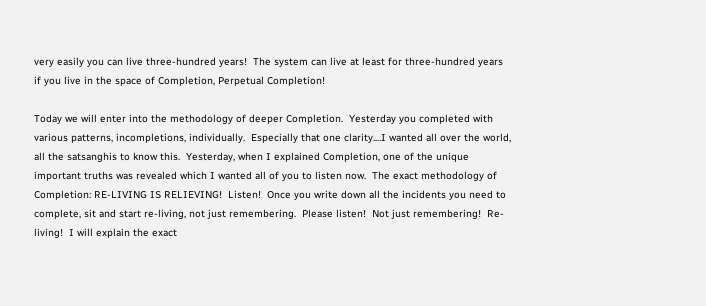very easily you can live three-hundred years!  The system can live at least for three-hundred years if you live in the space of Completion, Perpetual Completion!

Today we will enter into the methodology of deeper Completion.  Yesterday you completed with various patterns, incompletions, individually.  Especially that one clarity....I wanted all over the world, all the satsanghis to know this.  Yesterday, when I explained Completion, one of the unique important truths was revealed which I wanted all of you to listen now.  The exact methodology of Completion: RE-LIVING IS RELIEVING!  Listen!  Once you write down all the incidents you need to complete, sit and start re-living, not just remembering.  Please listen!  Not just remembering!  Re-living!  I will explain the exact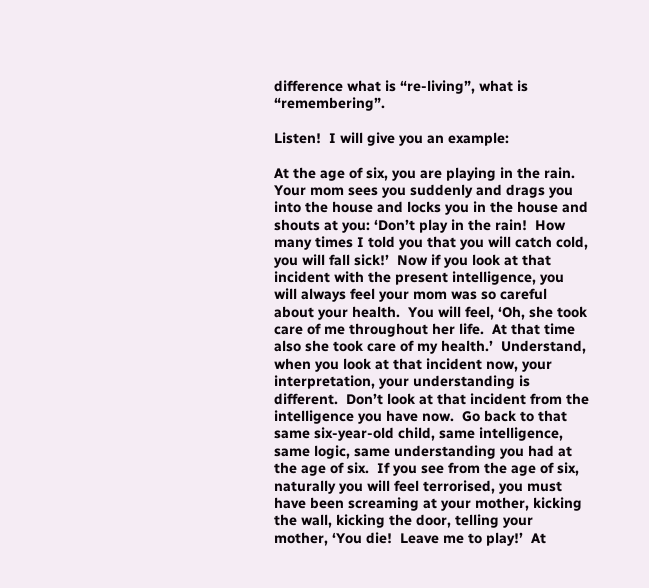difference what is “re-living”, what is “remembering”.

Listen!  I will give you an example:

At the age of six, you are playing in the rain.  Your mom sees you suddenly and drags you into the house and locks you in the house and shouts at you: ‘Don’t play in the rain!  How many times I told you that you will catch cold, you will fall sick!’  Now if you look at that incident with the present intelligence, you will always feel your mom was so careful about your health.  You will feel, ‘Oh, she took care of me throughout her life.  At that time also she took care of my health.’  Understand, when you look at that incident now, your interpretation, your understanding is different.  Don’t look at that incident from the intelligence you have now.  Go back to that same six-year-old child, same intelligence, same logic, same understanding you had at the age of six.  If you see from the age of six, naturally you will feel terrorised, you must have been screaming at your mother, kicking the wall, kicking the door, telling your mother, ‘You die!  Leave me to play!’  At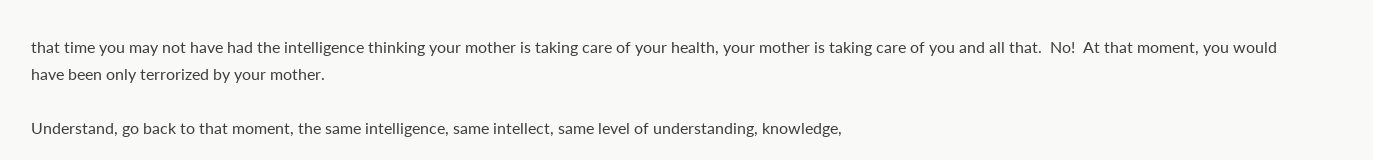that time you may not have had the intelligence thinking your mother is taking care of your health, your mother is taking care of you and all that.  No!  At that moment, you would have been only terrorized by your mother.

Understand, go back to that moment, the same intelligence, same intellect, same level of understanding, knowledge,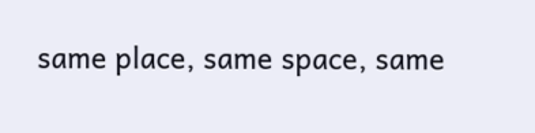same place, same space, same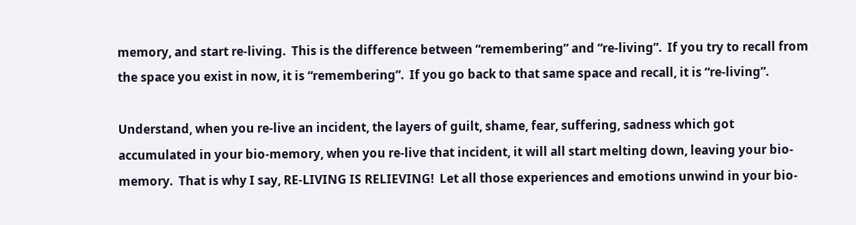memory, and start re-living.  This is the difference between “remembering” and “re-living”.  If you try to recall from the space you exist in now, it is “remembering”.  If you go back to that same space and recall, it is “re-living”.

Understand, when you re-live an incident, the layers of guilt, shame, fear, suffering, sadness which got accumulated in your bio-memory, when you re-live that incident, it will all start melting down, leaving your bio-memory.  That is why I say, RE-LIVING IS RELIEVING!  Let all those experiences and emotions unwind in your bio-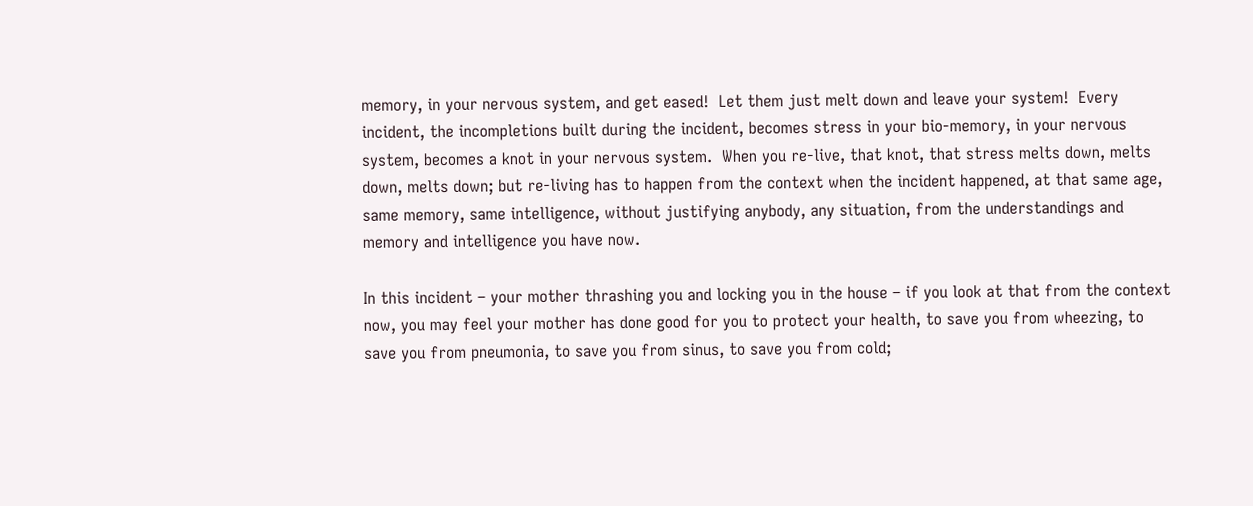memory, in your nervous system, and get eased!  Let them just melt down and leave your system!  Every incident, the incompletions built during the incident, becomes stress in your bio-memory, in your nervous system, becomes a knot in your nervous system.  When you re-live, that knot, that stress melts down, melts down, melts down; but re-living has to happen from the context when the incident happened, at that same age, same memory, same intelligence, without justifying anybody, any situation, from the understandings and memory and intelligence you have now.

In this incident – your mother thrashing you and locking you in the house – if you look at that from the context now, you may feel your mother has done good for you to protect your health, to save you from wheezing, to save you from pneumonia, to save you from sinus, to save you from cold;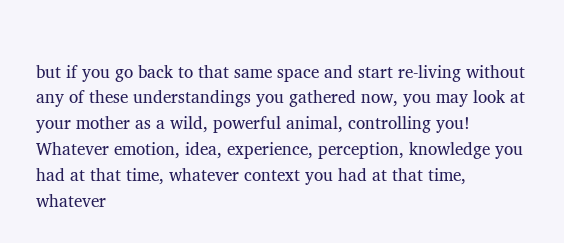but if you go back to that same space and start re-living without any of these understandings you gathered now, you may look at your mother as a wild, powerful animal, controlling you!  Whatever emotion, idea, experience, perception, knowledge you had at that time, whatever context you had at that time, whatever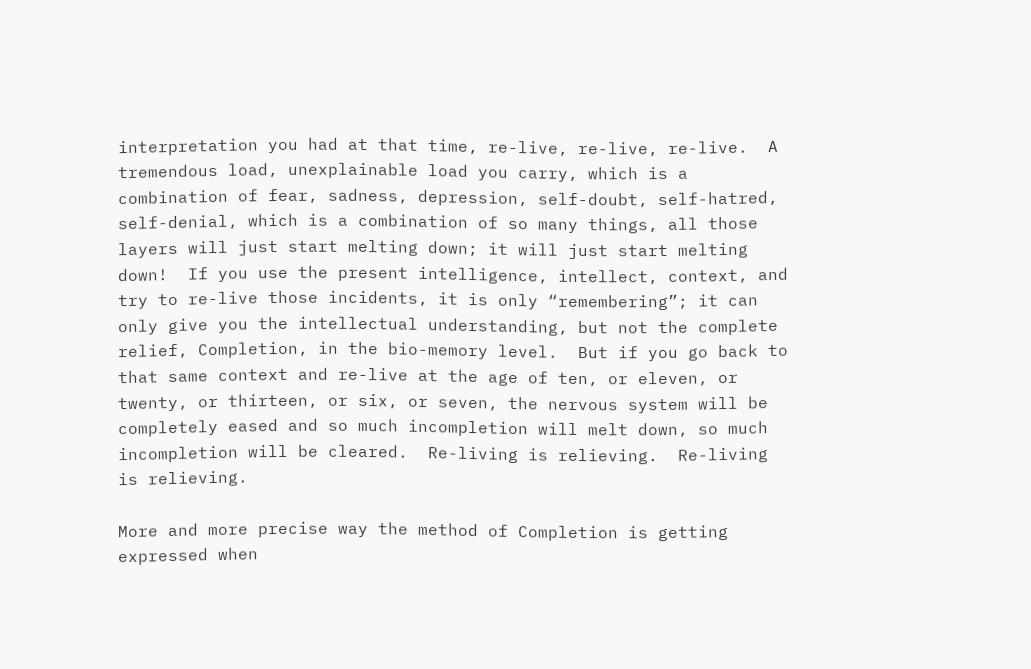interpretation you had at that time, re-live, re-live, re-live.  A tremendous load, unexplainable load you carry, which is a combination of fear, sadness, depression, self-doubt, self-hatred, self-denial, which is a combination of so many things, all those layers will just start melting down; it will just start melting down!  If you use the present intelligence, intellect, context, and try to re-live those incidents, it is only “remembering”; it can only give you the intellectual understanding, but not the complete relief, Completion, in the bio-memory level.  But if you go back to that same context and re-live at the age of ten, or eleven, or twenty, or thirteen, or six, or seven, the nervous system will be completely eased and so much incompletion will melt down, so much incompletion will be cleared.  Re-living is relieving.  Re-living is relieving.

More and more precise way the method of Completion is getting expressed when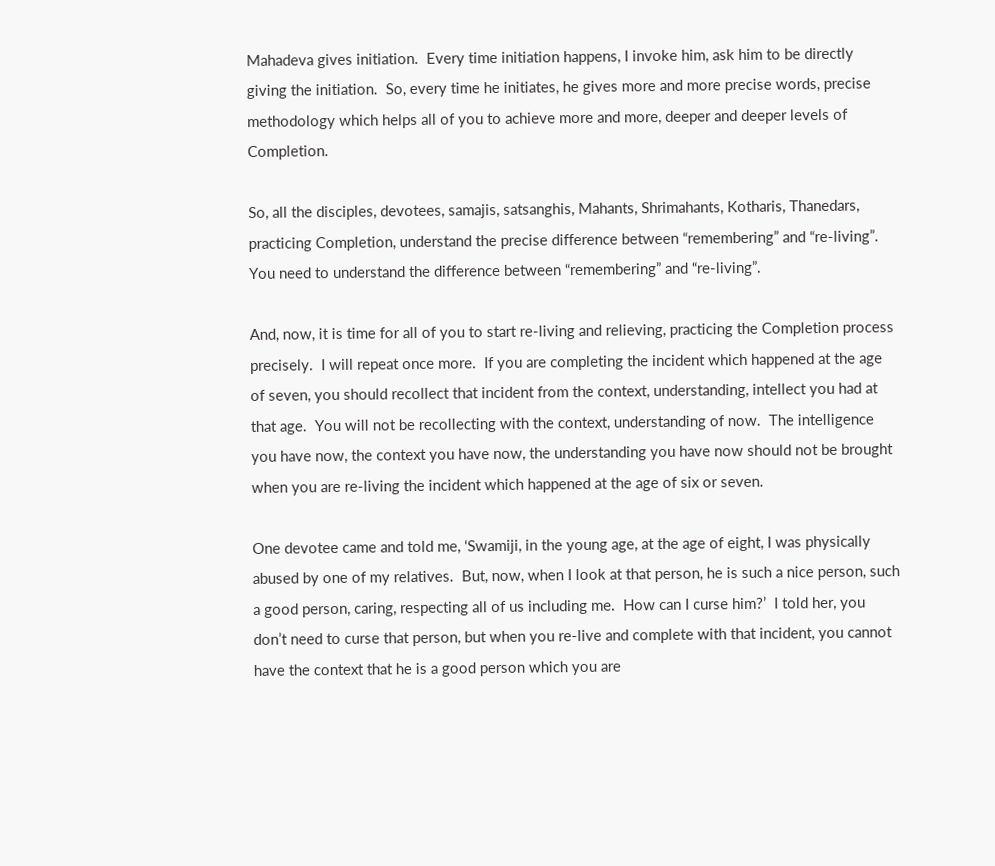Mahadeva gives initiation.  Every time initiation happens, I invoke him, ask him to be directly giving the initiation.  So, every time he initiates, he gives more and more precise words, precise methodology which helps all of you to achieve more and more, deeper and deeper levels of Completion.

So, all the disciples, devotees, samajis, satsanghis, Mahants, Shrimahants, Kotharis, Thanedars, practicing Completion, understand the precise difference between “remembering” and “re-living”.  You need to understand the difference between “remembering” and “re-living”.

And, now, it is time for all of you to start re-living and relieving, practicing the Completion process precisely.  I will repeat once more.  If you are completing the incident which happened at the age of seven, you should recollect that incident from the context, understanding, intellect you had at that age.  You will not be recollecting with the context, understanding of now.  The intelligence you have now, the context you have now, the understanding you have now should not be brought when you are re-living the incident which happened at the age of six or seven.

One devotee came and told me, ‘Swamiji, in the young age, at the age of eight, I was physically abused by one of my relatives.  But, now, when I look at that person, he is such a nice person, such a good person, caring, respecting all of us including me.  How can I curse him?’  I told her, you don’t need to curse that person, but when you re-live and complete with that incident, you cannot have the context that he is a good person which you are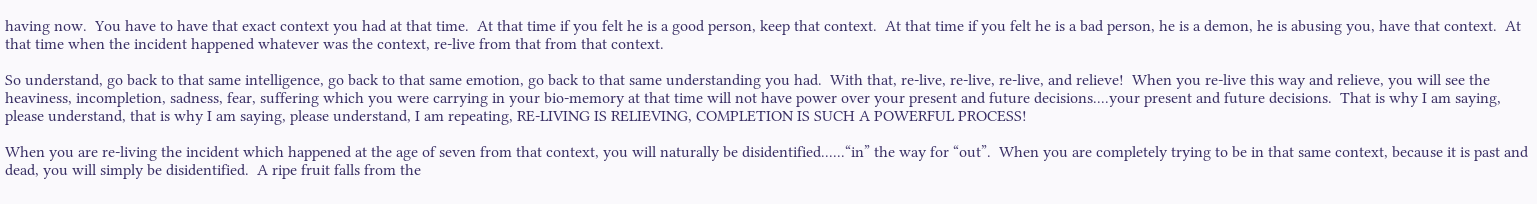having now.  You have to have that exact context you had at that time.  At that time if you felt he is a good person, keep that context.  At that time if you felt he is a bad person, he is a demon, he is abusing you, have that context.  At that time when the incident happened whatever was the context, re-live from that from that context.

So understand, go back to that same intelligence, go back to that same emotion, go back to that same understanding you had.  With that, re-live, re-live, re-live, and relieve!  When you re-live this way and relieve, you will see the heaviness, incompletion, sadness, fear, suffering which you were carrying in your bio-memory at that time will not have power over your present and future decisions....your present and future decisions.  That is why I am saying, please understand, that is why I am saying, please understand, I am repeating, RE-LIVING IS RELIEVING, COMPLETION IS SUCH A POWERFUL PROCESS!

When you are re-living the incident which happened at the age of seven from that context, you will naturally be disidentified......“in” the way for “out”.  When you are completely trying to be in that same context, because it is past and dead, you will simply be disidentified.  A ripe fruit falls from the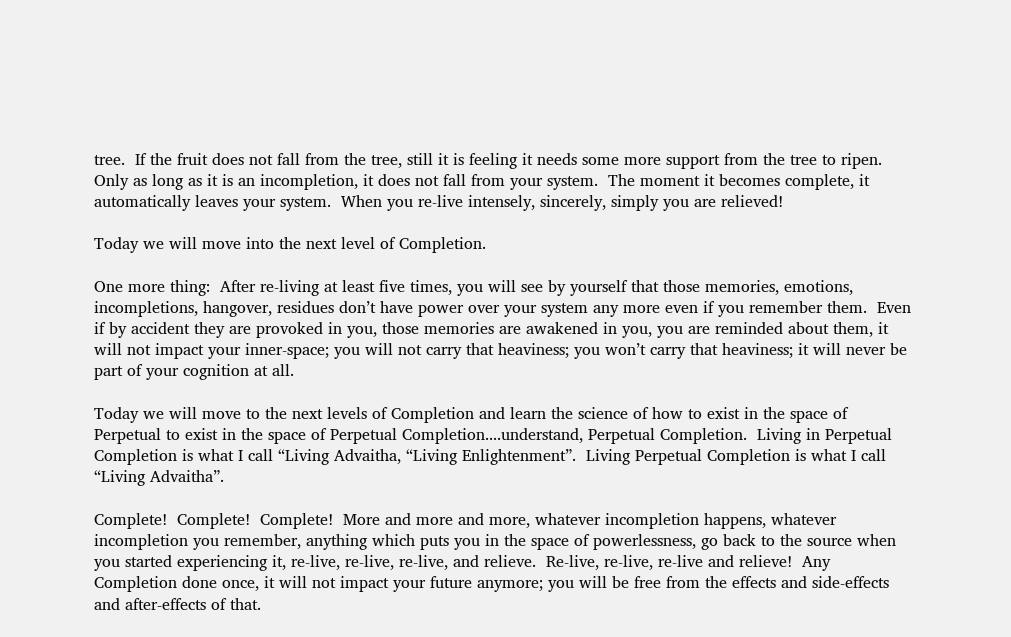tree.  If the fruit does not fall from the tree, still it is feeling it needs some more support from the tree to ripen.  Only as long as it is an incompletion, it does not fall from your system.  The moment it becomes complete, it automatically leaves your system.  When you re-live intensely, sincerely, simply you are relieved!

Today we will move into the next level of Completion.

One more thing:  After re-living at least five times, you will see by yourself that those memories, emotions, incompletions, hangover, residues don’t have power over your system any more even if you remember them.  Even if by accident they are provoked in you, those memories are awakened in you, you are reminded about them, it will not impact your inner-space; you will not carry that heaviness; you won’t carry that heaviness; it will never be part of your cognition at all.

Today we will move to the next levels of Completion and learn the science of how to exist in the space of Perpetual to exist in the space of Perpetual Completion....understand, Perpetual Completion.  Living in Perpetual Completion is what I call “Living Advaitha, “Living Enlightenment”.  Living Perpetual Completion is what I call “Living Advaitha”.

Complete!  Complete!  Complete!  More and more and more, whatever incompletion happens, whatever incompletion you remember, anything which puts you in the space of powerlessness, go back to the source when you started experiencing it, re-live, re-live, re-live, and relieve.  Re-live, re-live, re-live and relieve!  Any Completion done once, it will not impact your future anymore; you will be free from the effects and side-effects and after-effects of that.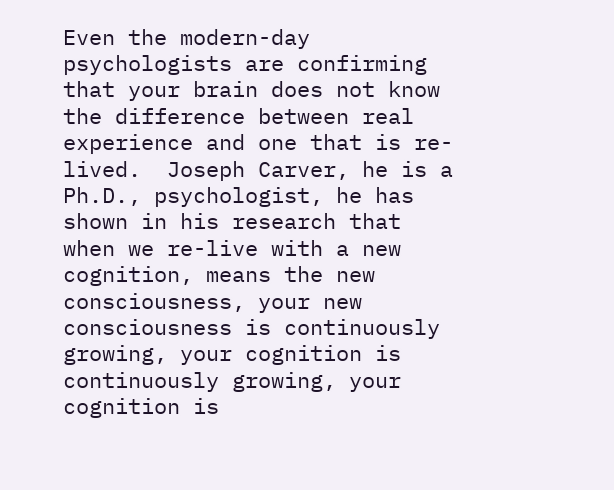Even the modern-day psychologists are confirming that your brain does not know the difference between real experience and one that is re-lived.  Joseph Carver, he is a Ph.D., psychologist, he has shown in his research that when we re-live with a new cognition, means the new consciousness, your new consciousness is continuously growing, your cognition is continuously growing, your cognition is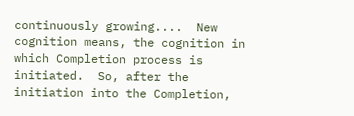continuously growing....  New cognition means, the cognition in which Completion process is initiated.  So, after the initiation into the Completion,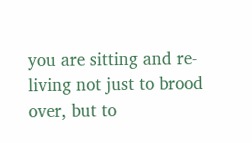you are sitting and re-living not just to brood over, but to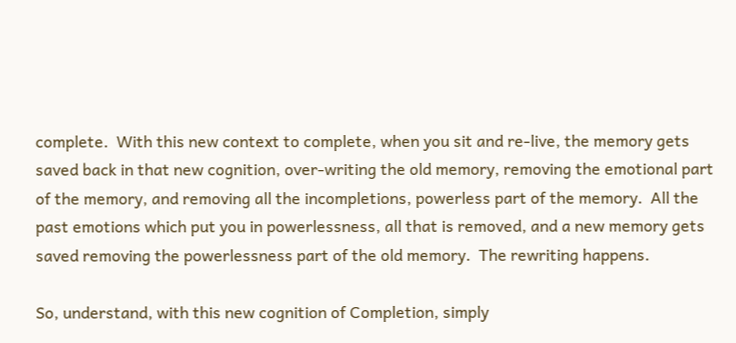complete.  With this new context to complete, when you sit and re-live, the memory gets saved back in that new cognition, over-writing the old memory, removing the emotional part of the memory, and removing all the incompletions, powerless part of the memory.  All the past emotions which put you in powerlessness, all that is removed, and a new memory gets saved removing the powerlessness part of the old memory.  The rewriting happens.

So, understand, with this new cognition of Completion, simply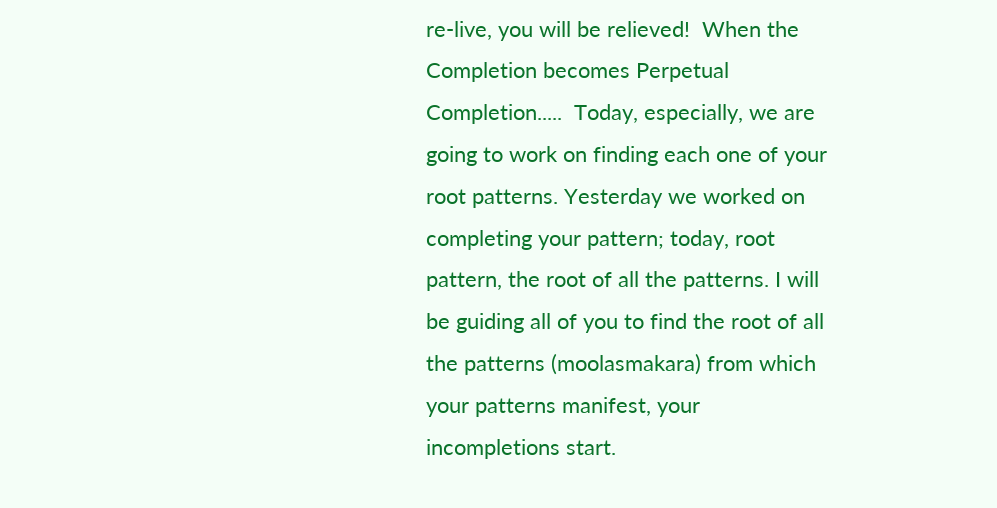re-live, you will be relieved!  When the Completion becomes Perpetual Completion.....  Today, especially, we are going to work on finding each one of your root patterns. Yesterday we worked on completing your pattern; today, root pattern, the root of all the patterns. I will be guiding all of you to find the root of all the patterns (moolasmakara) from which your patterns manifest, your incompletions start.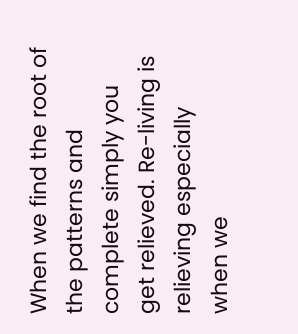When we find the root of the patterns and complete simply you get relieved. Re-living is relieving especially when we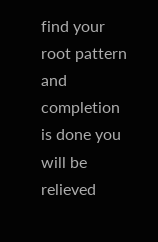find your root pattern and completion is done you will be relieved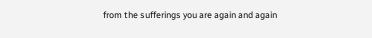from the sufferings you are again and again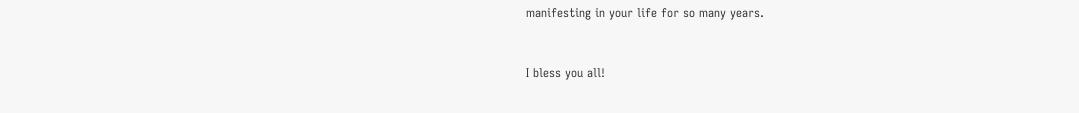manifesting in your life for so many years.


I bless you all!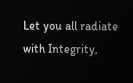Let you all radiate with Integrity,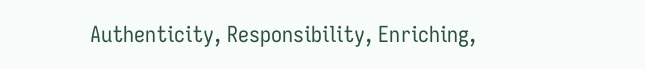Authenticity, Responsibility, Enriching,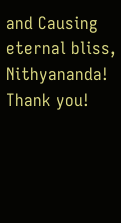and Causing eternal bliss, Nithyananda!  Thank you!